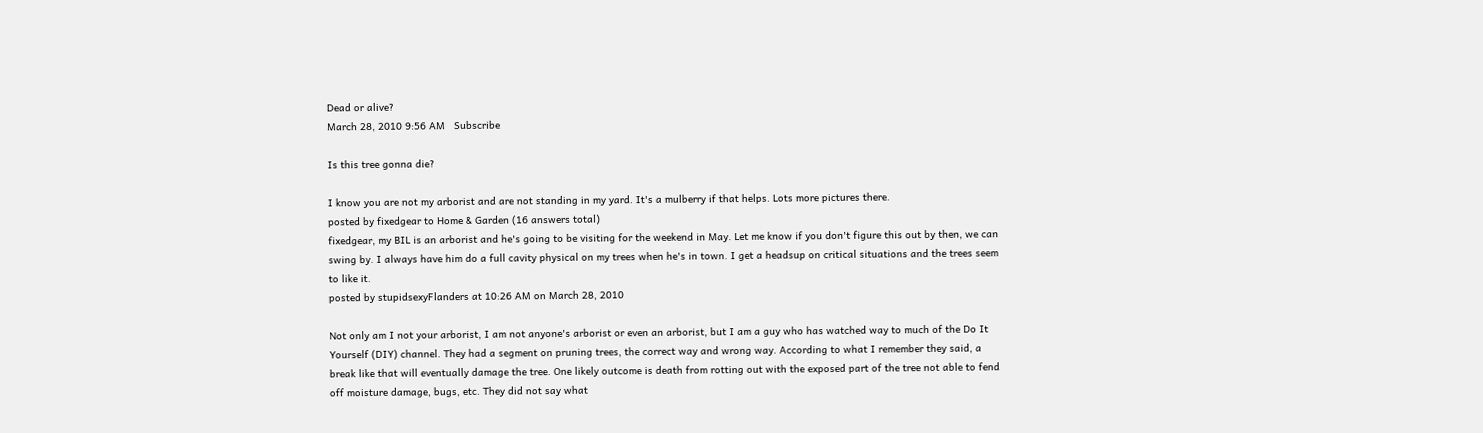Dead or alive?
March 28, 2010 9:56 AM   Subscribe

Is this tree gonna die?

I know you are not my arborist and are not standing in my yard. It's a mulberry if that helps. Lots more pictures there.
posted by fixedgear to Home & Garden (16 answers total)
fixedgear, my BIL is an arborist and he's going to be visiting for the weekend in May. Let me know if you don't figure this out by then, we can swing by. I always have him do a full cavity physical on my trees when he's in town. I get a headsup on critical situations and the trees seem to like it.
posted by stupidsexyFlanders at 10:26 AM on March 28, 2010

Not only am I not your arborist, I am not anyone's arborist or even an arborist, but I am a guy who has watched way to much of the Do It Yourself (DIY) channel. They had a segment on pruning trees, the correct way and wrong way. According to what I remember they said, a break like that will eventually damage the tree. One likely outcome is death from rotting out with the exposed part of the tree not able to fend off moisture damage, bugs, etc. They did not say what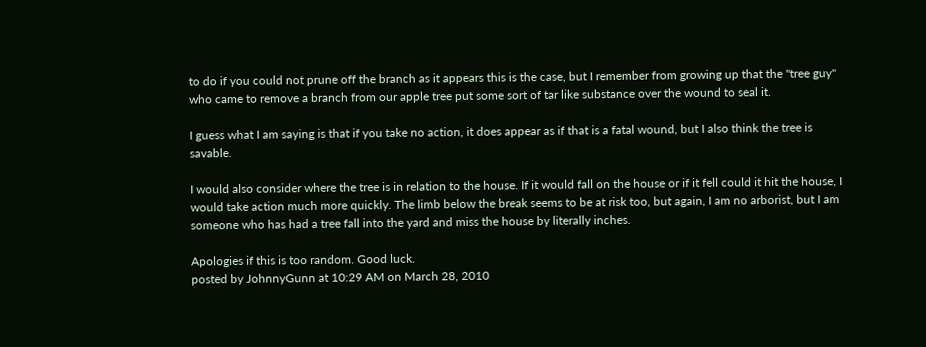to do if you could not prune off the branch as it appears this is the case, but I remember from growing up that the "tree guy" who came to remove a branch from our apple tree put some sort of tar like substance over the wound to seal it.

I guess what I am saying is that if you take no action, it does appear as if that is a fatal wound, but I also think the tree is savable.

I would also consider where the tree is in relation to the house. If it would fall on the house or if it fell could it hit the house, I would take action much more quickly. The limb below the break seems to be at risk too, but again, I am no arborist, but I am someone who has had a tree fall into the yard and miss the house by literally inches.

Apologies if this is too random. Good luck.
posted by JohnnyGunn at 10:29 AM on March 28, 2010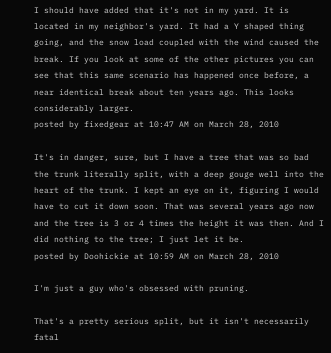I should have added that it's not in my yard. It is located in my neighbor's yard. It had a Y shaped thing going, and the snow load coupled with the wind caused the break. If you look at some of the other pictures you can see that this same scenario has happened once before, a near identical break about ten years ago. This looks considerably larger.
posted by fixedgear at 10:47 AM on March 28, 2010

It's in danger, sure, but I have a tree that was so bad the trunk literally split, with a deep gouge well into the heart of the trunk. I kept an eye on it, figuring I would have to cut it down soon. That was several years ago now and the tree is 3 or 4 times the height it was then. And I did nothing to the tree; I just let it be.
posted by Doohickie at 10:59 AM on March 28, 2010

I'm just a guy who's obsessed with pruning.

That's a pretty serious split, but it isn't necessarily fatal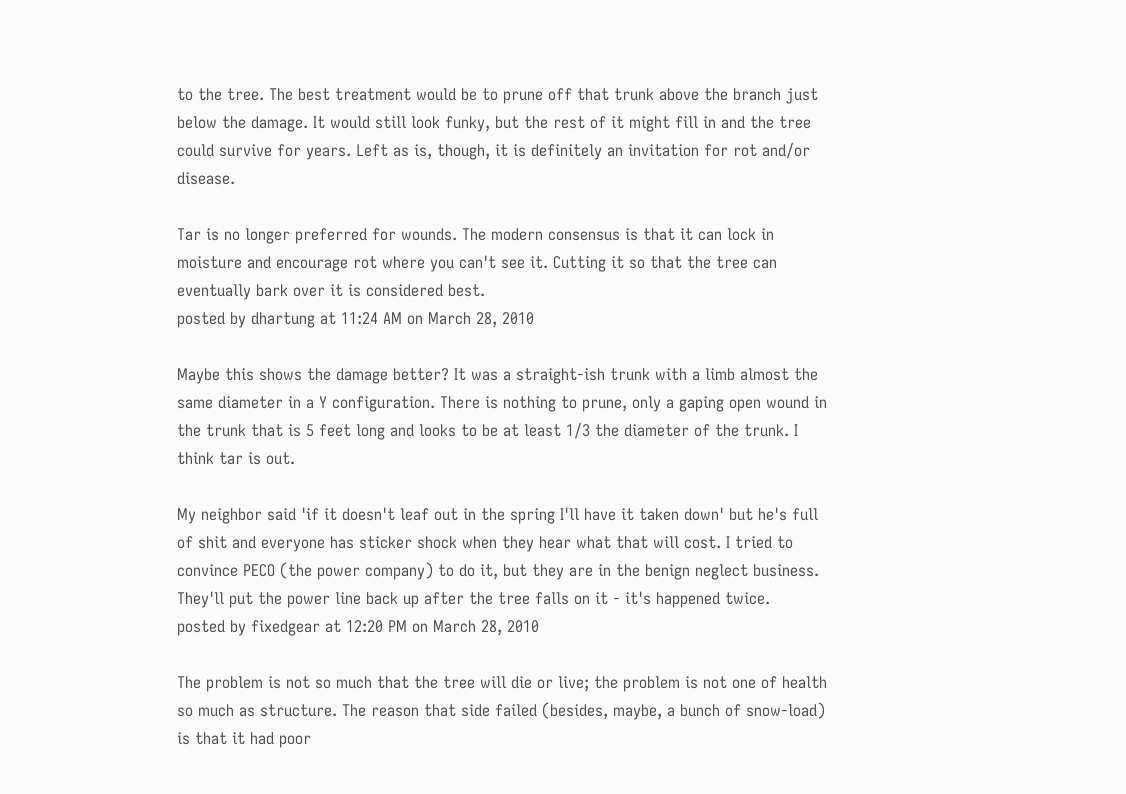to the tree. The best treatment would be to prune off that trunk above the branch just below the damage. It would still look funky, but the rest of it might fill in and the tree could survive for years. Left as is, though, it is definitely an invitation for rot and/or disease.

Tar is no longer preferred for wounds. The modern consensus is that it can lock in moisture and encourage rot where you can't see it. Cutting it so that the tree can eventually bark over it is considered best.
posted by dhartung at 11:24 AM on March 28, 2010

Maybe this shows the damage better? It was a straight-ish trunk with a limb almost the same diameter in a Y configuration. There is nothing to prune, only a gaping open wound in the trunk that is 5 feet long and looks to be at least 1/3 the diameter of the trunk. I think tar is out.

My neighbor said 'if it doesn't leaf out in the spring I'll have it taken down' but he's full of shit and everyone has sticker shock when they hear what that will cost. I tried to convince PECO (the power company) to do it, but they are in the benign neglect business. They'll put the power line back up after the tree falls on it - it's happened twice.
posted by fixedgear at 12:20 PM on March 28, 2010

The problem is not so much that the tree will die or live; the problem is not one of health so much as structure. The reason that side failed (besides, maybe, a bunch of snow-load) is that it had poor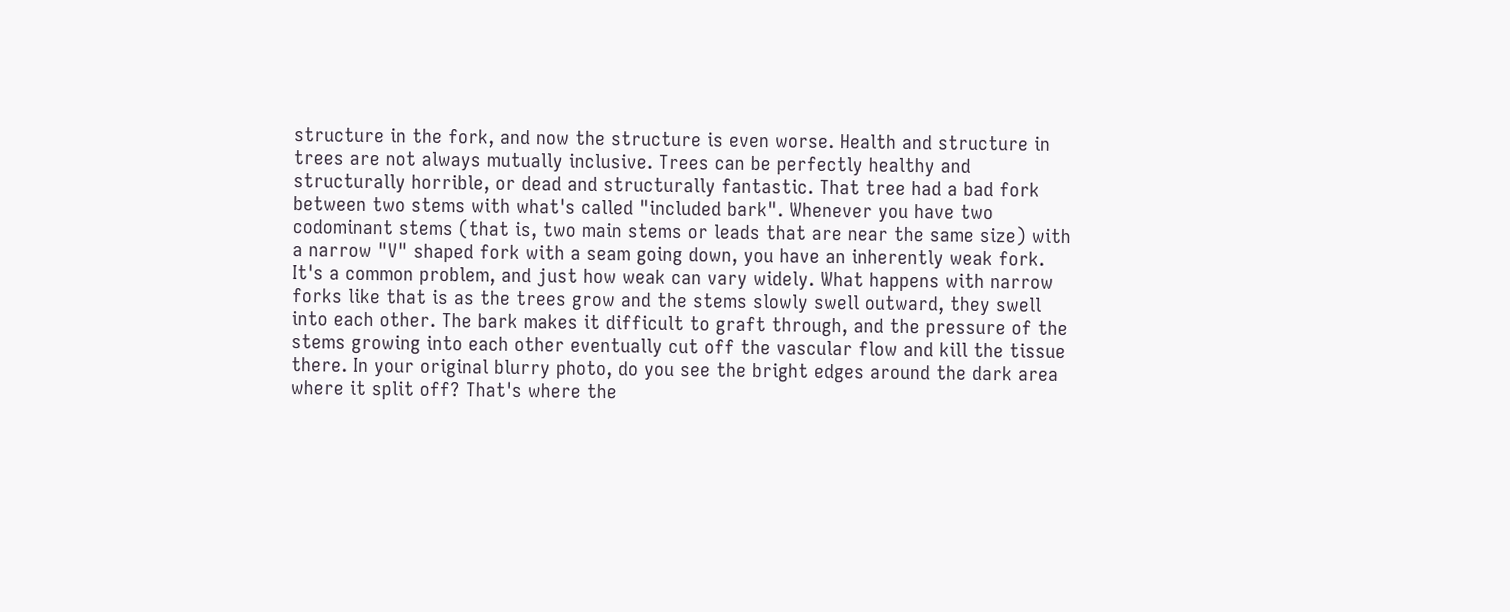structure in the fork, and now the structure is even worse. Health and structure in trees are not always mutually inclusive. Trees can be perfectly healthy and structurally horrible, or dead and structurally fantastic. That tree had a bad fork between two stems with what's called "included bark". Whenever you have two codominant stems (that is, two main stems or leads that are near the same size) with a narrow "V" shaped fork with a seam going down, you have an inherently weak fork. It's a common problem, and just how weak can vary widely. What happens with narrow forks like that is as the trees grow and the stems slowly swell outward, they swell into each other. The bark makes it difficult to graft through, and the pressure of the stems growing into each other eventually cut off the vascular flow and kill the tissue there. In your original blurry photo, do you see the bright edges around the dark area where it split off? That's where the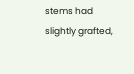stems had slightly grafted,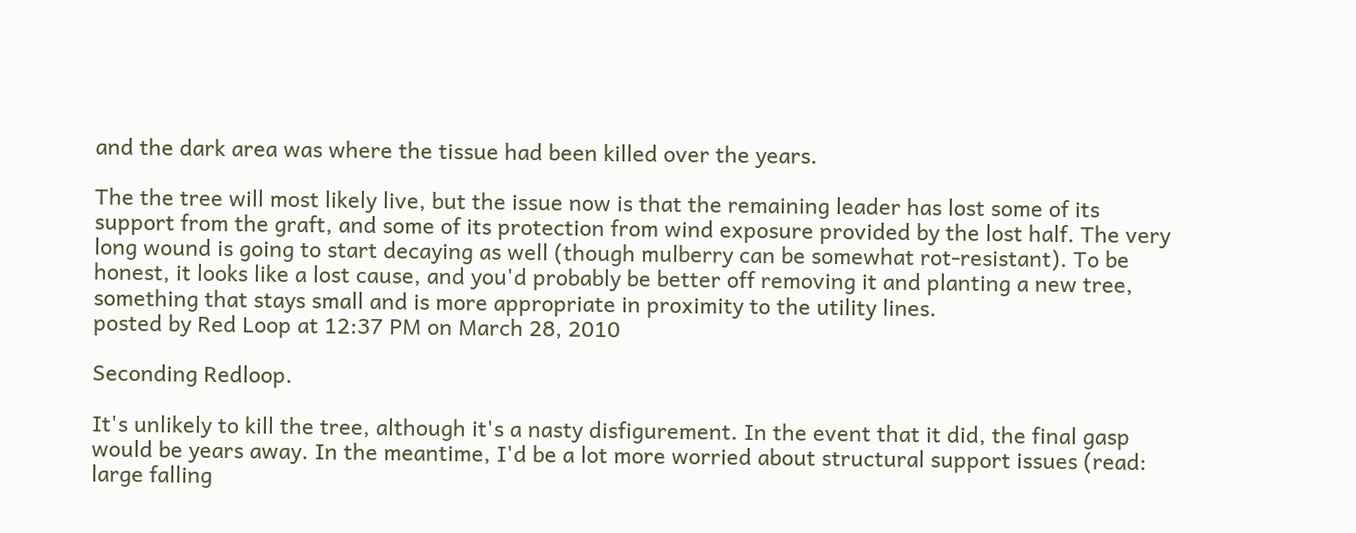and the dark area was where the tissue had been killed over the years.

The the tree will most likely live, but the issue now is that the remaining leader has lost some of its support from the graft, and some of its protection from wind exposure provided by the lost half. The very long wound is going to start decaying as well (though mulberry can be somewhat rot-resistant). To be honest, it looks like a lost cause, and you'd probably be better off removing it and planting a new tree, something that stays small and is more appropriate in proximity to the utility lines.
posted by Red Loop at 12:37 PM on March 28, 2010

Seconding Redloop.

It's unlikely to kill the tree, although it's a nasty disfigurement. In the event that it did, the final gasp would be years away. In the meantime, I'd be a lot more worried about structural support issues (read: large falling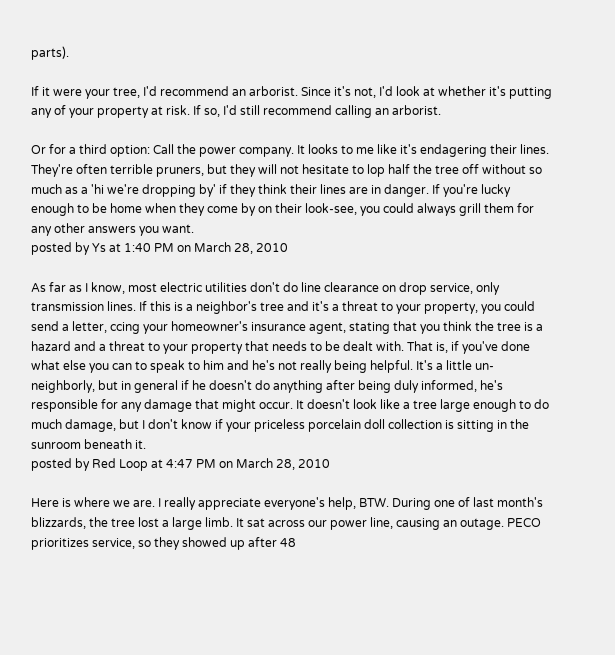parts).

If it were your tree, I'd recommend an arborist. Since it's not, I'd look at whether it's putting any of your property at risk. If so, I'd still recommend calling an arborist.

Or for a third option: Call the power company. It looks to me like it's endagering their lines. They're often terrible pruners, but they will not hesitate to lop half the tree off without so much as a 'hi we're dropping by' if they think their lines are in danger. If you're lucky enough to be home when they come by on their look-see, you could always grill them for any other answers you want.
posted by Ys at 1:40 PM on March 28, 2010

As far as I know, most electric utilities don't do line clearance on drop service, only transmission lines. If this is a neighbor's tree and it's a threat to your property, you could send a letter, ccing your homeowner's insurance agent, stating that you think the tree is a hazard and a threat to your property that needs to be dealt with. That is, if you've done what else you can to speak to him and he's not really being helpful. It's a little un-neighborly, but in general if he doesn't do anything after being duly informed, he's responsible for any damage that might occur. It doesn't look like a tree large enough to do much damage, but I don't know if your priceless porcelain doll collection is sitting in the sunroom beneath it.
posted by Red Loop at 4:47 PM on March 28, 2010

Here is where we are. I really appreciate everyone's help, BTW. During one of last month's blizzards, the tree lost a large limb. It sat across our power line, causing an outage. PECO prioritizes service, so they showed up after 48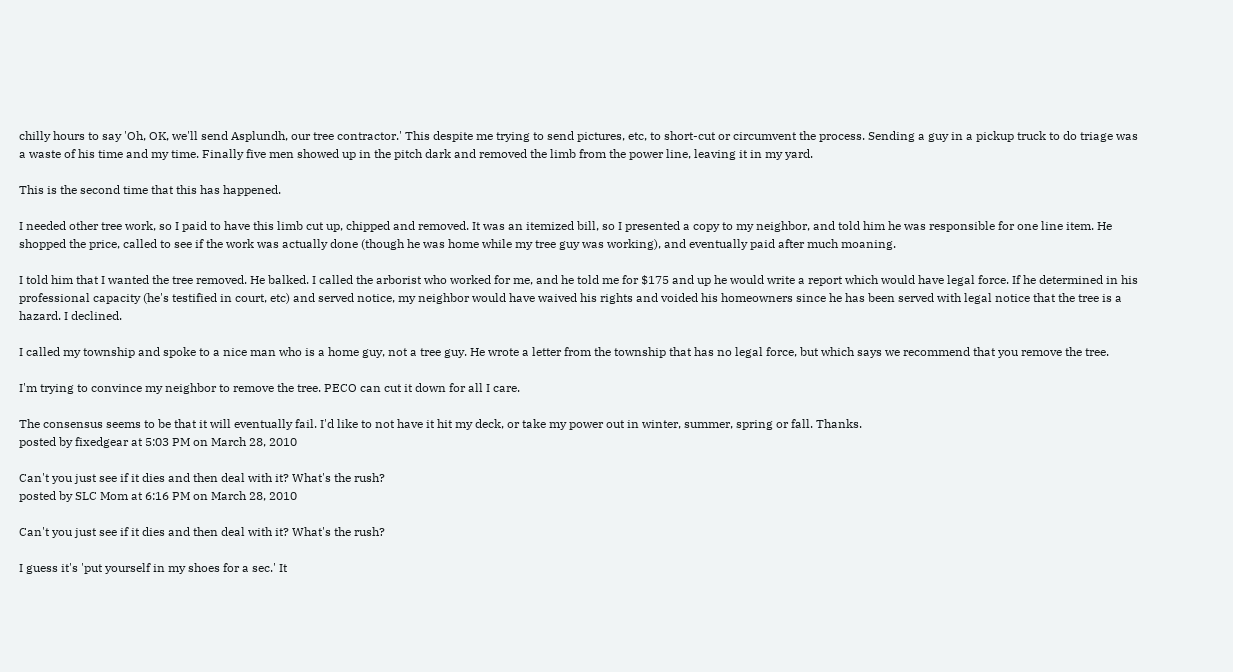chilly hours to say 'Oh, OK, we'll send Asplundh, our tree contractor.' This despite me trying to send pictures, etc, to short-cut or circumvent the process. Sending a guy in a pickup truck to do triage was a waste of his time and my time. Finally five men showed up in the pitch dark and removed the limb from the power line, leaving it in my yard.

This is the second time that this has happened.

I needed other tree work, so I paid to have this limb cut up, chipped and removed. It was an itemized bill, so I presented a copy to my neighbor, and told him he was responsible for one line item. He shopped the price, called to see if the work was actually done (though he was home while my tree guy was working), and eventually paid after much moaning.

I told him that I wanted the tree removed. He balked. I called the arborist who worked for me, and he told me for $175 and up he would write a report which would have legal force. If he determined in his professional capacity (he's testified in court, etc) and served notice, my neighbor would have waived his rights and voided his homeowners since he has been served with legal notice that the tree is a hazard. I declined.

I called my township and spoke to a nice man who is a home guy, not a tree guy. He wrote a letter from the township that has no legal force, but which says we recommend that you remove the tree.

I'm trying to convince my neighbor to remove the tree. PECO can cut it down for all I care.

The consensus seems to be that it will eventually fail. I'd like to not have it hit my deck, or take my power out in winter, summer, spring or fall. Thanks.
posted by fixedgear at 5:03 PM on March 28, 2010

Can't you just see if it dies and then deal with it? What's the rush?
posted by SLC Mom at 6:16 PM on March 28, 2010

Can't you just see if it dies and then deal with it? What's the rush?

I guess it's 'put yourself in my shoes for a sec.' It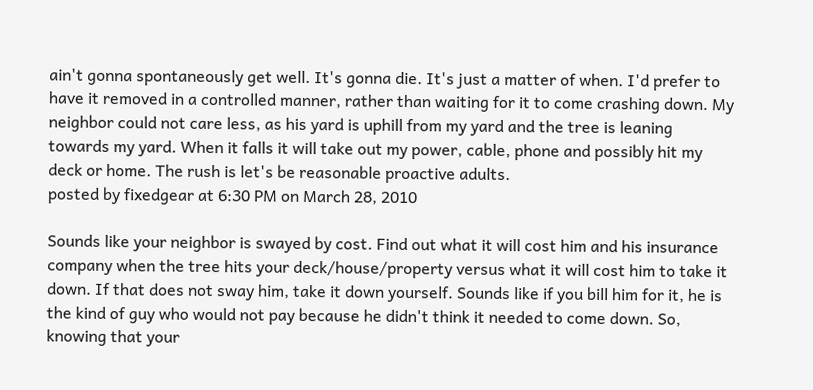ain't gonna spontaneously get well. It's gonna die. It's just a matter of when. I'd prefer to have it removed in a controlled manner, rather than waiting for it to come crashing down. My neighbor could not care less, as his yard is uphill from my yard and the tree is leaning towards my yard. When it falls it will take out my power, cable, phone and possibly hit my deck or home. The rush is let's be reasonable proactive adults.
posted by fixedgear at 6:30 PM on March 28, 2010

Sounds like your neighbor is swayed by cost. Find out what it will cost him and his insurance company when the tree hits your deck/house/property versus what it will cost him to take it down. If that does not sway him, take it down yourself. Sounds like if you bill him for it, he is the kind of guy who would not pay because he didn't think it needed to come down. So, knowing that your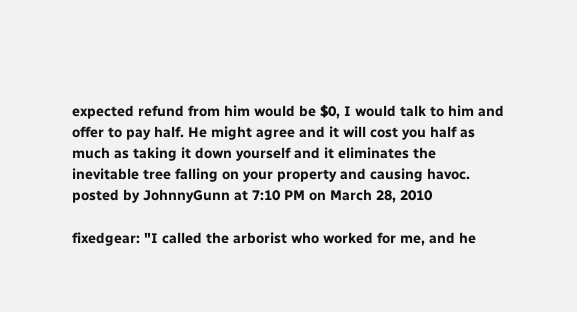expected refund from him would be $0, I would talk to him and offer to pay half. He might agree and it will cost you half as much as taking it down yourself and it eliminates the inevitable tree falling on your property and causing havoc.
posted by JohnnyGunn at 7:10 PM on March 28, 2010

fixedgear: "I called the arborist who worked for me, and he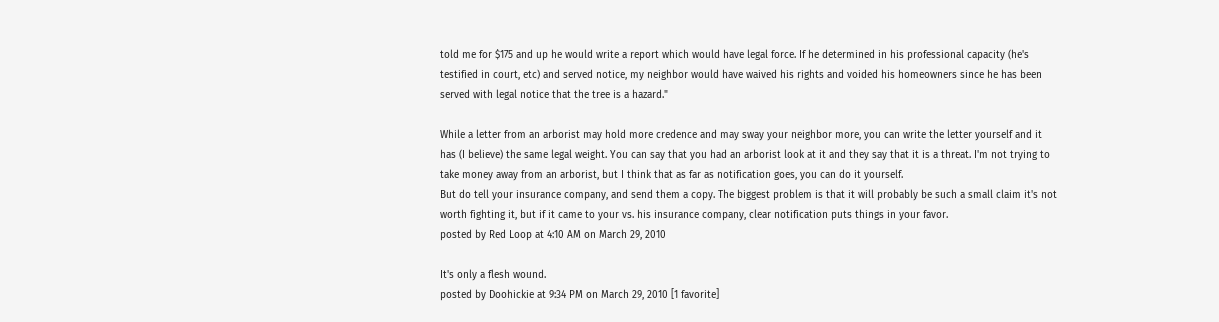told me for $175 and up he would write a report which would have legal force. If he determined in his professional capacity (he's testified in court, etc) and served notice, my neighbor would have waived his rights and voided his homeowners since he has been served with legal notice that the tree is a hazard."

While a letter from an arborist may hold more credence and may sway your neighbor more, you can write the letter yourself and it has (I believe) the same legal weight. You can say that you had an arborist look at it and they say that it is a threat. I'm not trying to take money away from an arborist, but I think that as far as notification goes, you can do it yourself.
But do tell your insurance company, and send them a copy. The biggest problem is that it will probably be such a small claim it's not worth fighting it, but if it came to your vs. his insurance company, clear notification puts things in your favor.
posted by Red Loop at 4:10 AM on March 29, 2010

It's only a flesh wound.
posted by Doohickie at 9:34 PM on March 29, 2010 [1 favorite]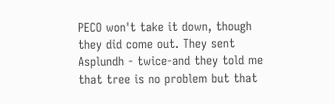PECO won't take it down, though they did come out. They sent Asplundh - twice-and they told me that tree is no problem but that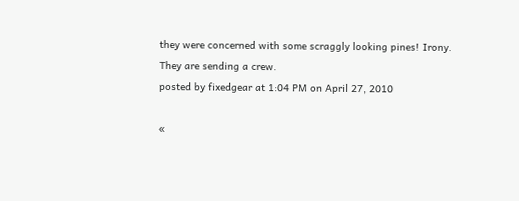they were concerned with some scraggly looking pines! Irony. They are sending a crew.
posted by fixedgear at 1:04 PM on April 27, 2010

«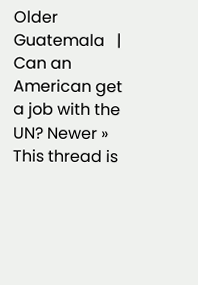Older Guatemala   |   Can an American get a job with the UN? Newer »
This thread is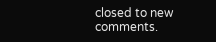closed to new comments.